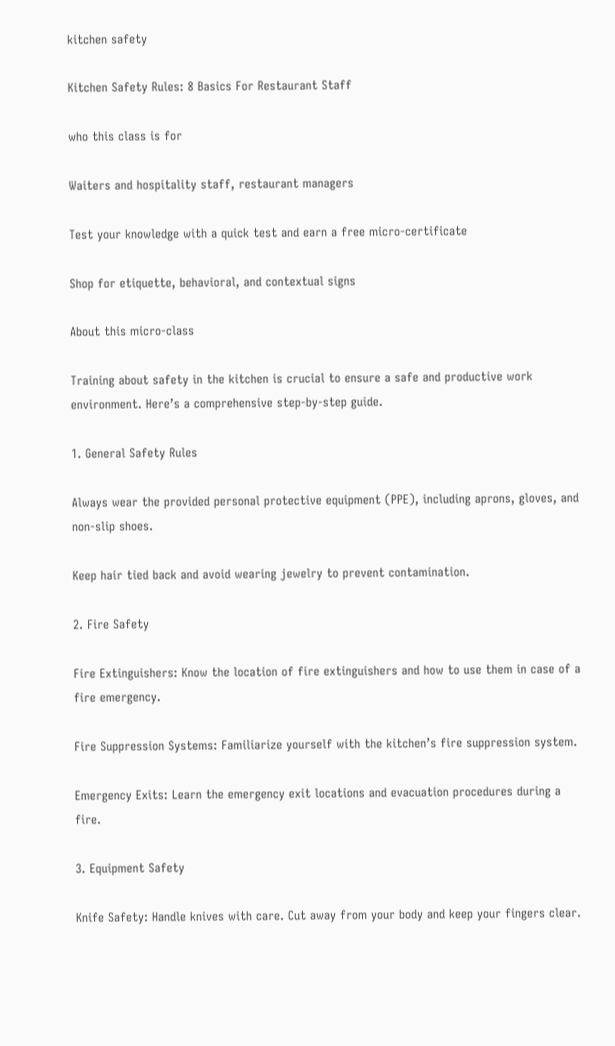kitchen safety

Kitchen Safety Rules: 8 Basics For Restaurant Staff

who this class is for

Waiters and hospitality staff, restaurant managers

Test your knowledge with a quick test and earn a free micro-certificate

Shop for etiquette, behavioral, and contextual signs

About this micro-class

Training about safety in the kitchen is crucial to ensure a safe and productive work environment. Here’s a comprehensive step-by-step guide.

1. General Safety Rules

Always wear the provided personal protective equipment (PPE), including aprons, gloves, and non-slip shoes.

Keep hair tied back and avoid wearing jewelry to prevent contamination.

2. Fire Safety

Fire Extinguishers: Know the location of fire extinguishers and how to use them in case of a fire emergency.

Fire Suppression Systems: Familiarize yourself with the kitchen’s fire suppression system.

Emergency Exits: Learn the emergency exit locations and evacuation procedures during a fire.

3. Equipment Safety

Knife Safety: Handle knives with care. Cut away from your body and keep your fingers clear.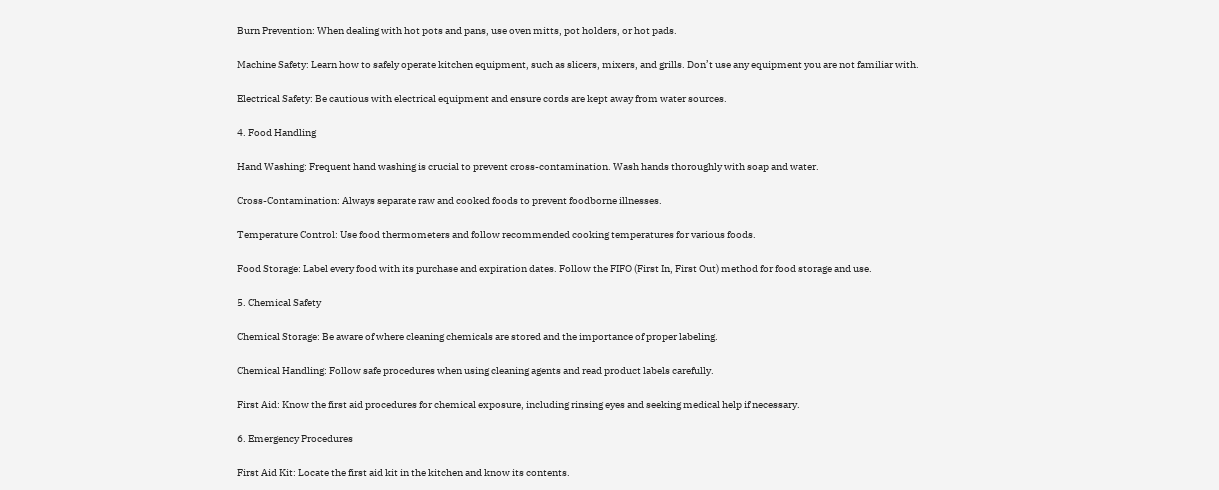Burn Prevention: When dealing with hot pots and pans, use oven mitts, pot holders, or hot pads.

Machine Safety: Learn how to safely operate kitchen equipment, such as slicers, mixers, and grills. Don’t use any equipment you are not familiar with.

Electrical Safety: Be cautious with electrical equipment and ensure cords are kept away from water sources.

4. Food Handling

Hand Washing: Frequent hand washing is crucial to prevent cross-contamination. Wash hands thoroughly with soap and water.

Cross-Contamination: Always separate raw and cooked foods to prevent foodborne illnesses.

Temperature Control: Use food thermometers and follow recommended cooking temperatures for various foods.

Food Storage: Label every food with its purchase and expiration dates. Follow the FIFO (First In, First Out) method for food storage and use.

5. Chemical Safety

Chemical Storage: Be aware of where cleaning chemicals are stored and the importance of proper labeling.

Chemical Handling: Follow safe procedures when using cleaning agents and read product labels carefully.

First Aid: Know the first aid procedures for chemical exposure, including rinsing eyes and seeking medical help if necessary.

6. Emergency Procedures

First Aid Kit: Locate the first aid kit in the kitchen and know its contents.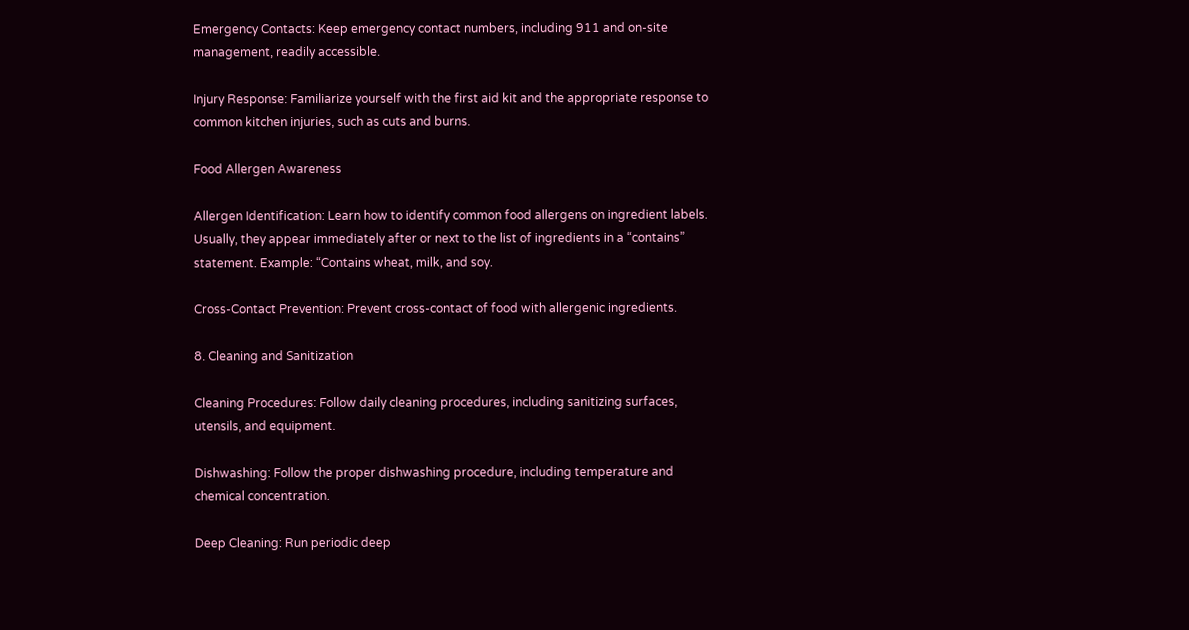Emergency Contacts: Keep emergency contact numbers, including 911 and on-site management, readily accessible.

Injury Response: Familiarize yourself with the first aid kit and the appropriate response to common kitchen injuries, such as cuts and burns.

Food Allergen Awareness

Allergen Identification: Learn how to identify common food allergens on ingredient labels. Usually, they appear immediately after or next to the list of ingredients in a “contains” statement. Example: “Contains wheat, milk, and soy.

Cross-Contact Prevention: Prevent cross-contact of food with allergenic ingredients.

8. Cleaning and Sanitization

Cleaning Procedures: Follow daily cleaning procedures, including sanitizing surfaces, utensils, and equipment.

Dishwashing: Follow the proper dishwashing procedure, including temperature and chemical concentration.

Deep Cleaning: Run periodic deep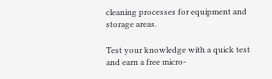cleaning processes for equipment and storage areas.

Test your knowledge with a quick test and earn a free micro-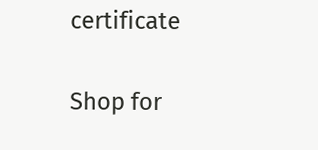certificate

Shop for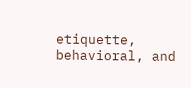etiquette, behavioral, and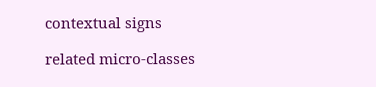contextual signs

related micro-classes